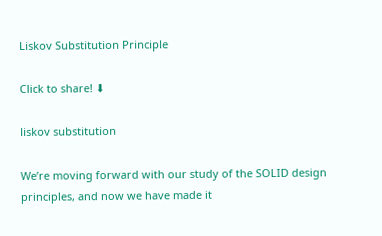Liskov Substitution Principle

Click to share! ⬇

liskov substitution

We’re moving forward with our study of the SOLID design principles, and now we have made it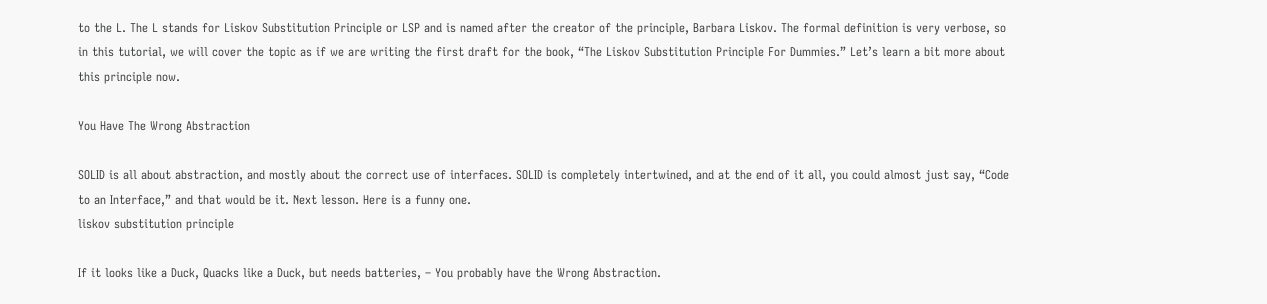to the L. The L stands for Liskov Substitution Principle or LSP and is named after the creator of the principle, Barbara Liskov. The formal definition is very verbose, so in this tutorial, we will cover the topic as if we are writing the first draft for the book, “The Liskov Substitution Principle For Dummies.” Let’s learn a bit more about this principle now.

You Have The Wrong Abstraction

SOLID is all about abstraction, and mostly about the correct use of interfaces. SOLID is completely intertwined, and at the end of it all, you could almost just say, “Code to an Interface,” and that would be it. Next lesson. Here is a funny one.
liskov substitution principle

If it looks like a Duck, Quacks like a Duck, but needs batteries, – You probably have the Wrong Abstraction.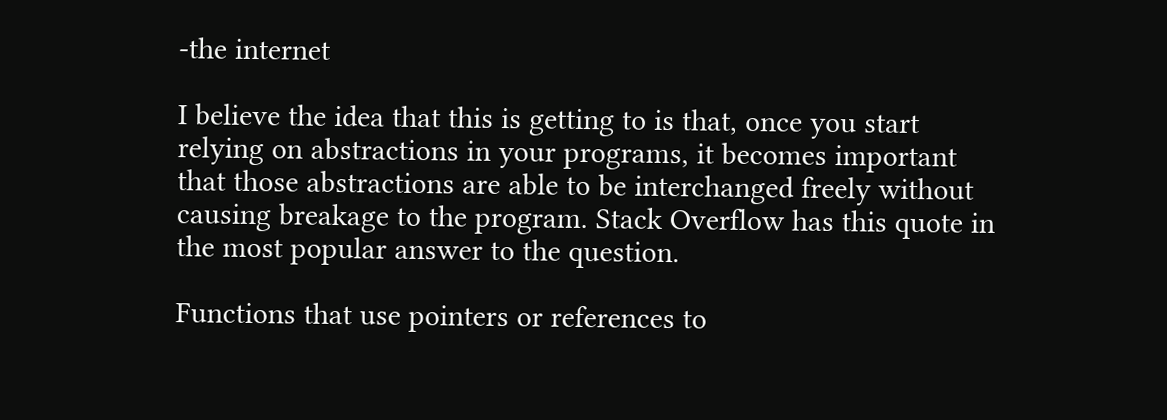-the internet

I believe the idea that this is getting to is that, once you start relying on abstractions in your programs, it becomes important that those abstractions are able to be interchanged freely without causing breakage to the program. Stack Overflow has this quote in the most popular answer to the question.

Functions that use pointers or references to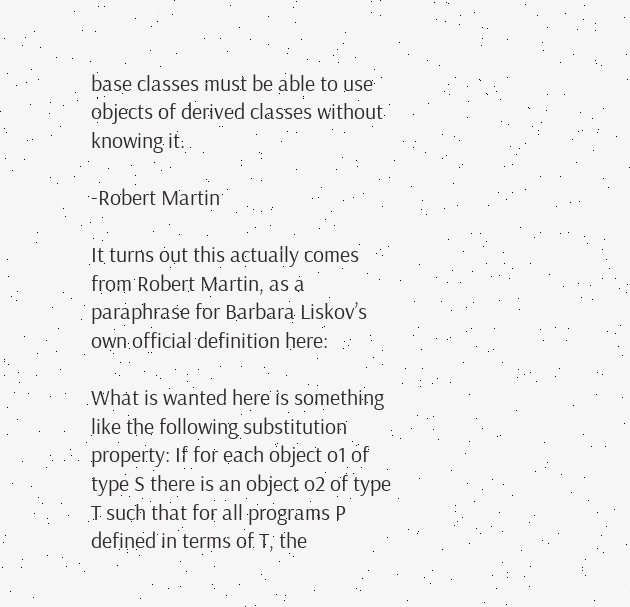base classes must be able to use objects of derived classes without knowing it.

-Robert Martin

It turns out this actually comes from Robert Martin, as a paraphrase for Barbara Liskov’s own official definition here:

What is wanted here is something like the following substitution property: If for each object o1 of type S there is an object o2 of type T such that for all programs P defined in terms of T, the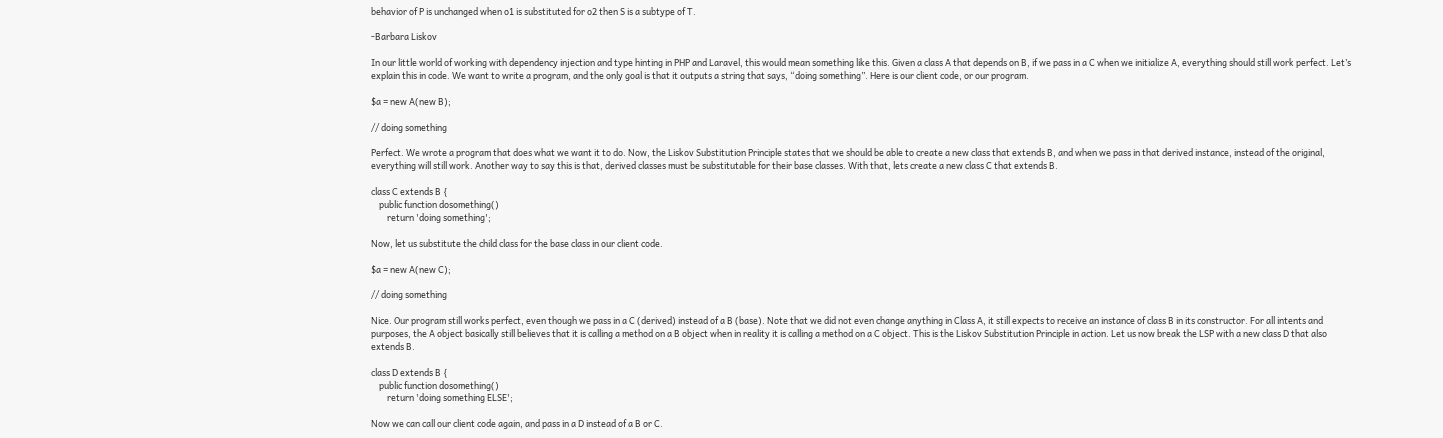behavior of P is unchanged when o1 is substituted for o2 then S is a subtype of T.

-Barbara Liskov

In our little world of working with dependency injection and type hinting in PHP and Laravel, this would mean something like this. Given a class A that depends on B, if we pass in a C when we initialize A, everything should still work perfect. Let’s explain this in code. We want to write a program, and the only goal is that it outputs a string that says, “doing something”. Here is our client code, or our program.

$a = new A(new B);

// doing something

Perfect. We wrote a program that does what we want it to do. Now, the Liskov Substitution Principle states that we should be able to create a new class that extends B, and when we pass in that derived instance, instead of the original, everything will still work. Another way to say this is that, derived classes must be substitutable for their base classes. With that, lets create a new class C that extends B.

class C extends B {
    public function dosomething()
        return 'doing something';

Now, let us substitute the child class for the base class in our client code.

$a = new A(new C);

// doing something

Nice. Our program still works perfect, even though we pass in a C (derived) instead of a B (base). Note that we did not even change anything in Class A, it still expects to receive an instance of class B in its constructor. For all intents and purposes, the A object basically still believes that it is calling a method on a B object when in reality it is calling a method on a C object. This is the Liskov Substitution Principle in action. Let us now break the LSP with a new class D that also extends B.

class D extends B {
    public function dosomething()
        return 'doing something ELSE';

Now we can call our client code again, and pass in a D instead of a B or C.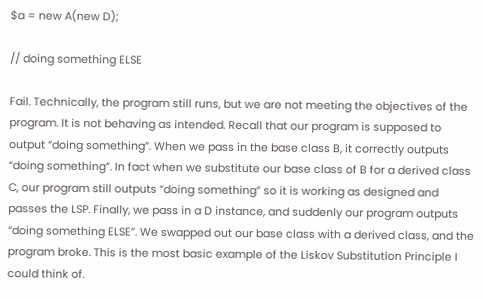$a = new A(new D);

// doing something ELSE

Fail. Technically, the program still runs, but we are not meeting the objectives of the program. It is not behaving as intended. Recall that our program is supposed to output “doing something”. When we pass in the base class B, it correctly outputs “doing something”. In fact when we substitute our base class of B for a derived class C, our program still outputs “doing something” so it is working as designed and passes the LSP. Finally, we pass in a D instance, and suddenly our program outputs “doing something ELSE”. We swapped out our base class with a derived class, and the program broke. This is the most basic example of the Liskov Substitution Principle I could think of.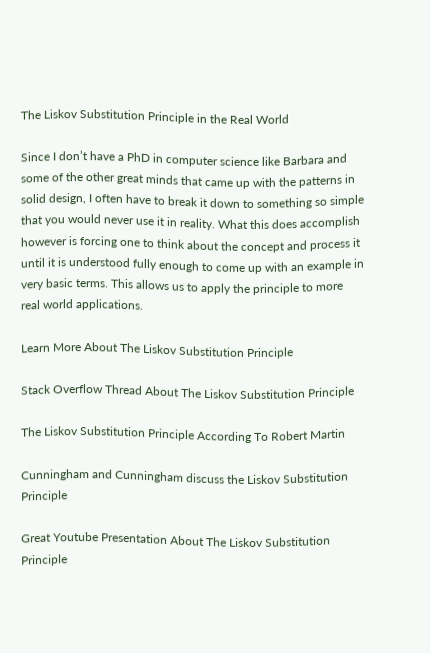The Liskov Substitution Principle in the Real World

Since I don’t have a PhD in computer science like Barbara and some of the other great minds that came up with the patterns in solid design, I often have to break it down to something so simple that you would never use it in reality. What this does accomplish however is forcing one to think about the concept and process it until it is understood fully enough to come up with an example in very basic terms. This allows us to apply the principle to more real world applications.

Learn More About The Liskov Substitution Principle

Stack Overflow Thread About The Liskov Substitution Principle

The Liskov Substitution Principle According To Robert Martin

Cunningham and Cunningham discuss the Liskov Substitution Principle

Great Youtube Presentation About The Liskov Substitution Principle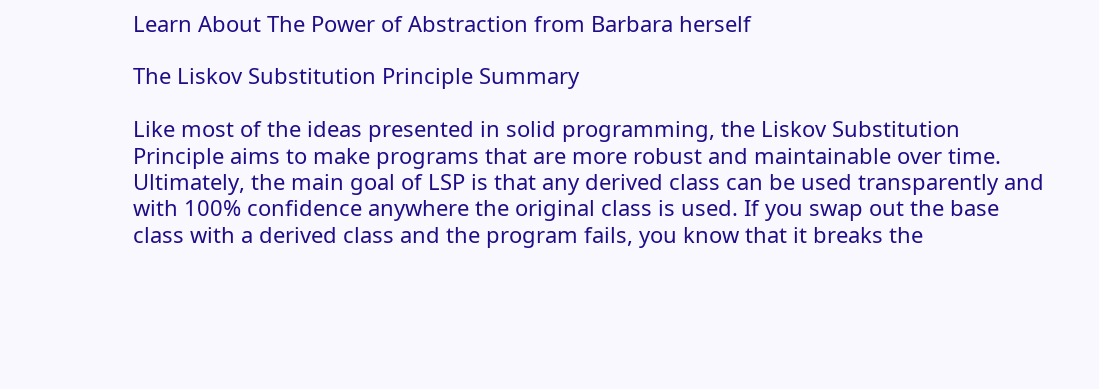Learn About The Power of Abstraction from Barbara herself

The Liskov Substitution Principle Summary

Like most of the ideas presented in solid programming, the Liskov Substitution Principle aims to make programs that are more robust and maintainable over time. Ultimately, the main goal of LSP is that any derived class can be used transparently and with 100% confidence anywhere the original class is used. If you swap out the base class with a derived class and the program fails, you know that it breaks the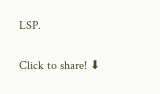LSP.

Click to share! ⬇